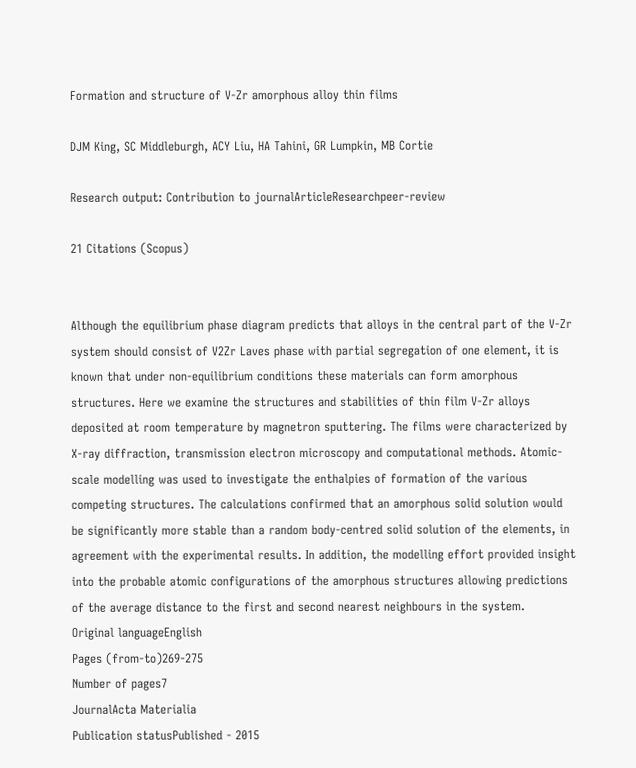Formation and structure of V-Zr amorphous alloy thin films

DJM King, SC Middleburgh, ACY Liu, HA Tahini, GR Lumpkin, MB Cortie

Research output: Contribution to journalArticleResearchpeer-review

21 Citations (Scopus)


Although the equilibrium phase diagram predicts that alloys in the central part of the V-Zr system should consist of V2Zr Laves phase with partial segregation of one element, it is known that under non-equilibrium conditions these materials can form amorphous structures. Here we examine the structures and stabilities of thin film V-Zr alloys deposited at room temperature by magnetron sputtering. The films were characterized by X-ray diffraction, transmission electron microscopy and computational methods. Atomic-scale modelling was used to investigate the enthalpies of formation of the various competing structures. The calculations confirmed that an amorphous solid solution would be significantly more stable than a random body-centred solid solution of the elements, in agreement with the experimental results. In addition, the modelling effort provided insight into the probable atomic configurations of the amorphous structures allowing predictions of the average distance to the first and second nearest neighbours in the system.
Original languageEnglish
Pages (from-to)269-275
Number of pages7
JournalActa Materialia
Publication statusPublished - 2015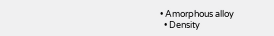• Amorphous alloy
  • Density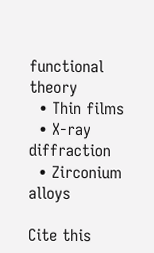functional theory
  • Thin films
  • X-ray diffraction
  • Zirconium alloys

Cite this